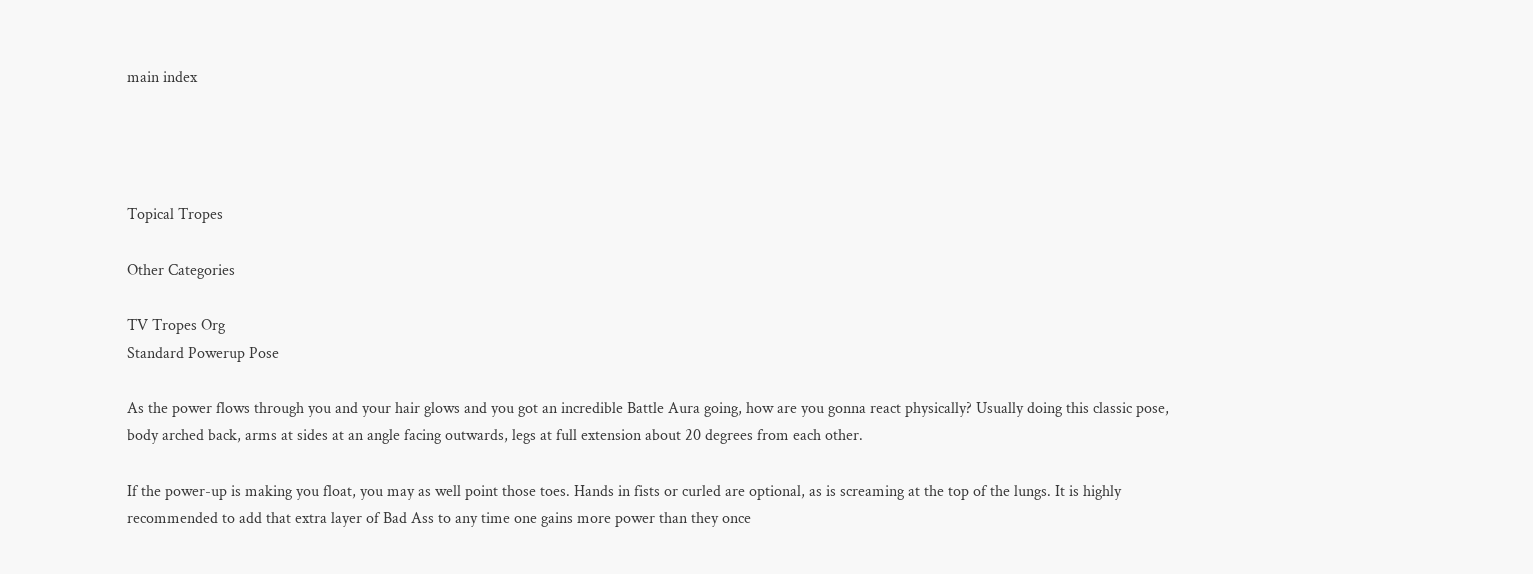main index




Topical Tropes

Other Categories

TV Tropes Org
Standard Powerup Pose

As the power flows through you and your hair glows and you got an incredible Battle Aura going, how are you gonna react physically? Usually doing this classic pose, body arched back, arms at sides at an angle facing outwards, legs at full extension about 20 degrees from each other.

If the power-up is making you float, you may as well point those toes. Hands in fists or curled are optional, as is screaming at the top of the lungs. It is highly recommended to add that extra layer of Bad Ass to any time one gains more power than they once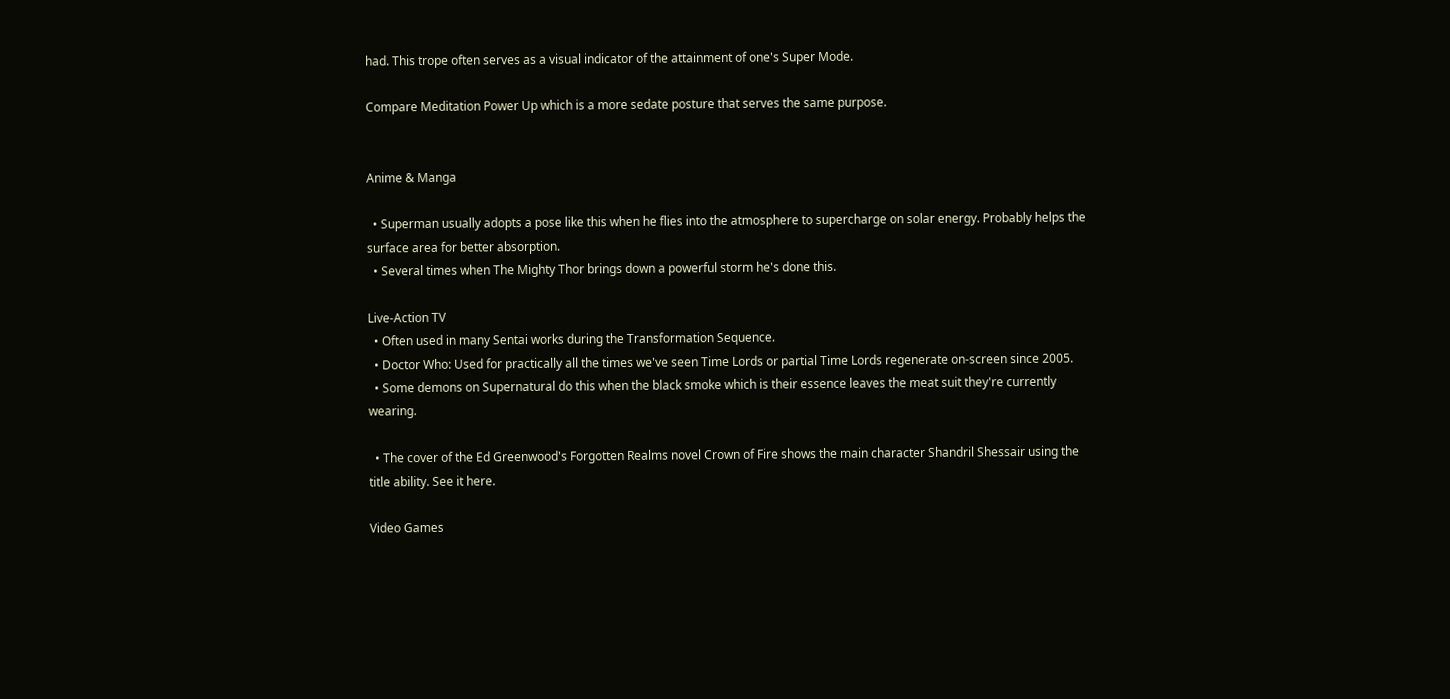had. This trope often serves as a visual indicator of the attainment of one's Super Mode.

Compare Meditation Power Up which is a more sedate posture that serves the same purpose.


Anime & Manga

  • Superman usually adopts a pose like this when he flies into the atmosphere to supercharge on solar energy. Probably helps the surface area for better absorption.
  • Several times when The Mighty Thor brings down a powerful storm he's done this.

Live-Action TV
  • Often used in many Sentai works during the Transformation Sequence.
  • Doctor Who: Used for practically all the times we've seen Time Lords or partial Time Lords regenerate on-screen since 2005.
  • Some demons on Supernatural do this when the black smoke which is their essence leaves the meat suit they're currently wearing.

  • The cover of the Ed Greenwood's Forgotten Realms novel Crown of Fire shows the main character Shandril Shessair using the title ability. See it here.

Video Games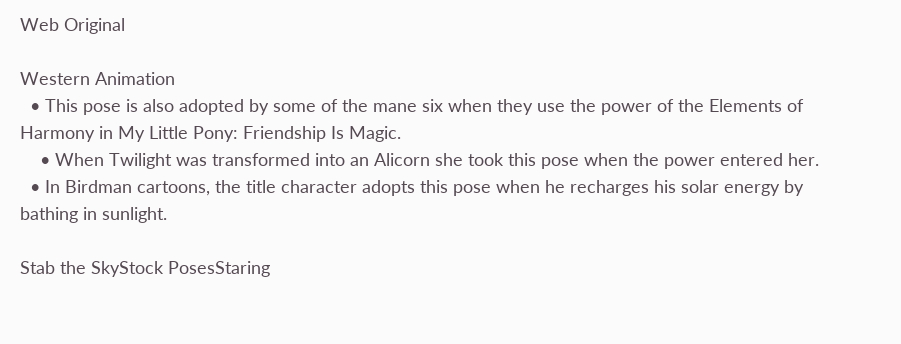Web Original

Western Animation
  • This pose is also adopted by some of the mane six when they use the power of the Elements of Harmony in My Little Pony: Friendship Is Magic.
    • When Twilight was transformed into an Alicorn she took this pose when the power entered her.
  • In Birdman cartoons, the title character adopts this pose when he recharges his solar energy by bathing in sunlight.

Stab the SkyStock PosesStaring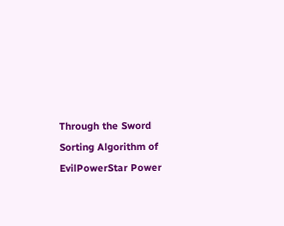Through the Sword
Sorting Algorithm of EvilPowerStar Power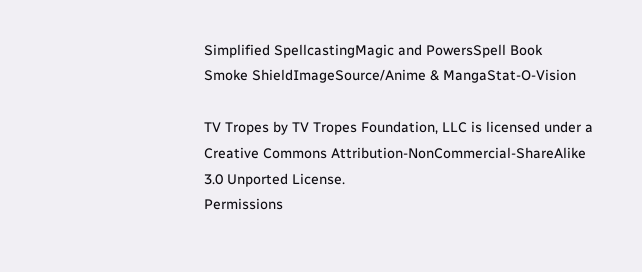Simplified SpellcastingMagic and PowersSpell Book
Smoke ShieldImageSource/Anime & MangaStat-O-Vision

TV Tropes by TV Tropes Foundation, LLC is licensed under a Creative Commons Attribution-NonCommercial-ShareAlike 3.0 Unported License.
Permissions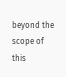beyond the scope of this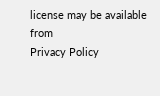license may be available from
Privacy Policy